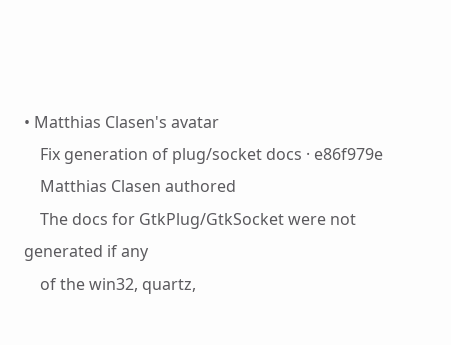• Matthias Clasen's avatar
    Fix generation of plug/socket docs · e86f979e
    Matthias Clasen authored
    The docs for GtkPlug/GtkSocket were not generated if any
    of the win32, quartz,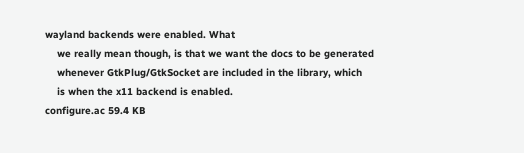wayland backends were enabled. What
    we really mean though, is that we want the docs to be generated
    whenever GtkPlug/GtkSocket are included in the library, which
    is when the x11 backend is enabled.
configure.ac 59.4 KB